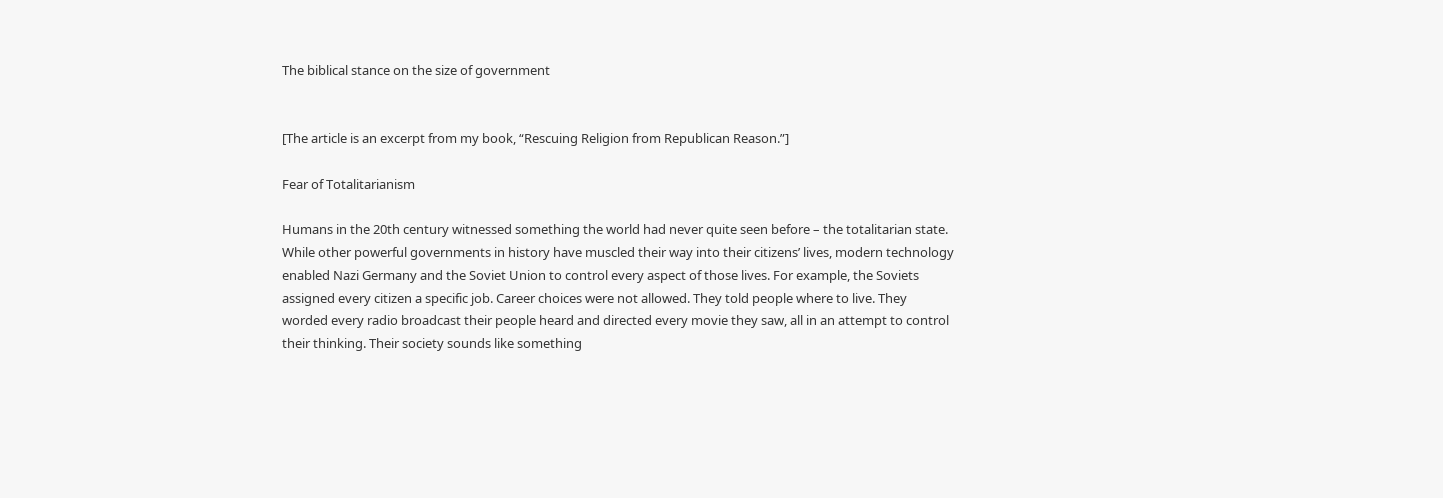The biblical stance on the size of government


[The article is an excerpt from my book, “Rescuing Religion from Republican Reason.”]

Fear of Totalitarianism

Humans in the 20th century witnessed something the world had never quite seen before – the totalitarian state. While other powerful governments in history have muscled their way into their citizens’ lives, modern technology enabled Nazi Germany and the Soviet Union to control every aspect of those lives. For example, the Soviets assigned every citizen a specific job. Career choices were not allowed. They told people where to live. They worded every radio broadcast their people heard and directed every movie they saw, all in an attempt to control their thinking. Their society sounds like something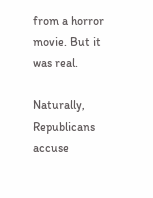from a horror movie. But it was real.

Naturally, Republicans accuse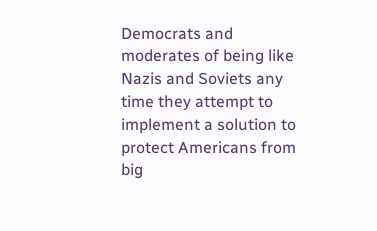Democrats and moderates of being like Nazis and Soviets any time they attempt to implement a solution to protect Americans from big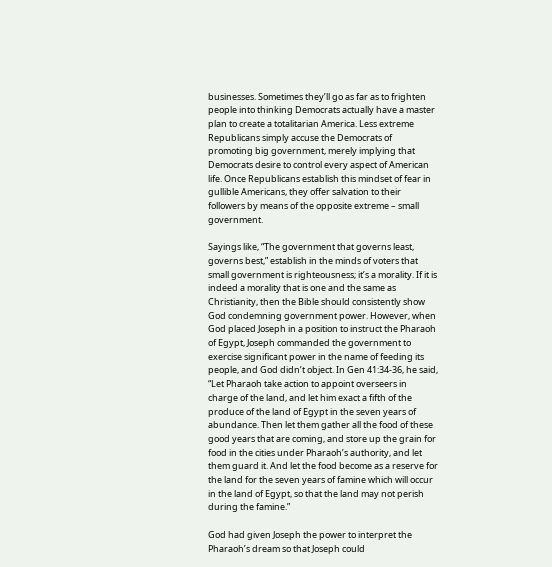businesses. Sometimes they’ll go as far as to frighten people into thinking Democrats actually have a master plan to create a totalitarian America. Less extreme Republicans simply accuse the Democrats of promoting big government, merely implying that Democrats desire to control every aspect of American life. Once Republicans establish this mindset of fear in gullible Americans, they offer salvation to their followers by means of the opposite extreme – small government.

Sayings like, “The government that governs least, governs best,” establish in the minds of voters that small government is righteousness; it’s a morality. If it is indeed a morality that is one and the same as Christianity, then the Bible should consistently show God condemning government power. However, when God placed Joseph in a position to instruct the Pharaoh of Egypt, Joseph commanded the government to exercise significant power in the name of feeding its people, and God didn’t object. In Gen 41:34-36, he said, “Let Pharaoh take action to appoint overseers in charge of the land, and let him exact a fifth of the produce of the land of Egypt in the seven years of abundance. Then let them gather all the food of these good years that are coming, and store up the grain for food in the cities under Pharaoh’s authority, and let them guard it. And let the food become as a reserve for the land for the seven years of famine which will occur in the land of Egypt, so that the land may not perish during the famine.”

God had given Joseph the power to interpret the Pharaoh’s dream so that Joseph could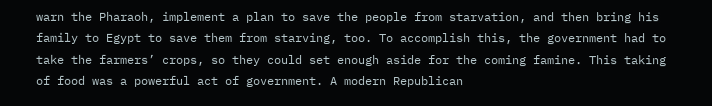warn the Pharaoh, implement a plan to save the people from starvation, and then bring his family to Egypt to save them from starving, too. To accomplish this, the government had to take the farmers’ crops, so they could set enough aside for the coming famine. This taking of food was a powerful act of government. A modern Republican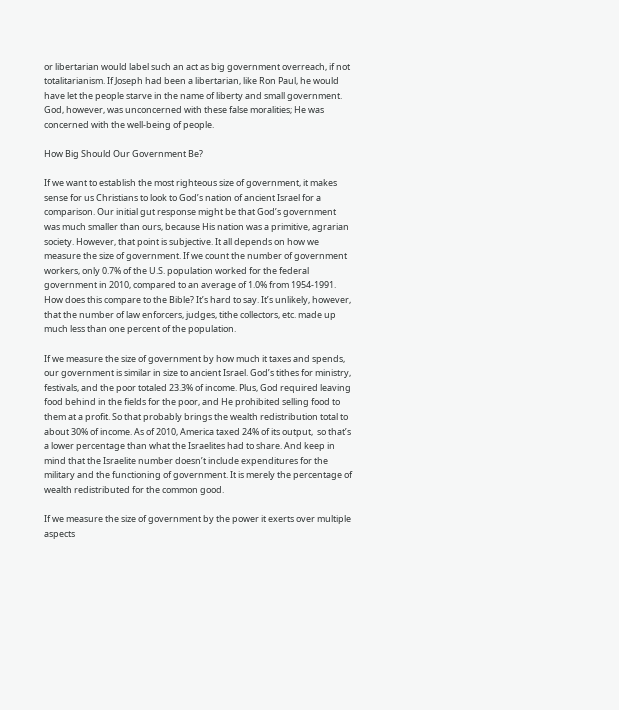or libertarian would label such an act as big government overreach, if not totalitarianism. If Joseph had been a libertarian, like Ron Paul, he would have let the people starve in the name of liberty and small government. God, however, was unconcerned with these false moralities; He was concerned with the well-being of people.

How Big Should Our Government Be?

If we want to establish the most righteous size of government, it makes sense for us Christians to look to God’s nation of ancient Israel for a comparison. Our initial gut response might be that God’s government was much smaller than ours, because His nation was a primitive, agrarian society. However, that point is subjective. It all depends on how we measure the size of government. If we count the number of government workers, only 0.7% of the U.S. population worked for the federal government in 2010, compared to an average of 1.0% from 1954-1991.  How does this compare to the Bible? It’s hard to say. It’s unlikely, however, that the number of law enforcers, judges, tithe collectors, etc. made up much less than one percent of the population.

If we measure the size of government by how much it taxes and spends, our government is similar in size to ancient Israel. God’s tithes for ministry, festivals, and the poor totaled 23.3% of income. Plus, God required leaving food behind in the fields for the poor, and He prohibited selling food to them at a profit. So that probably brings the wealth redistribution total to about 30% of income. As of 2010, America taxed 24% of its output,  so that’s a lower percentage than what the Israelites had to share. And keep in mind that the Israelite number doesn’t include expenditures for the military and the functioning of government. It is merely the percentage of wealth redistributed for the common good.

If we measure the size of government by the power it exerts over multiple aspects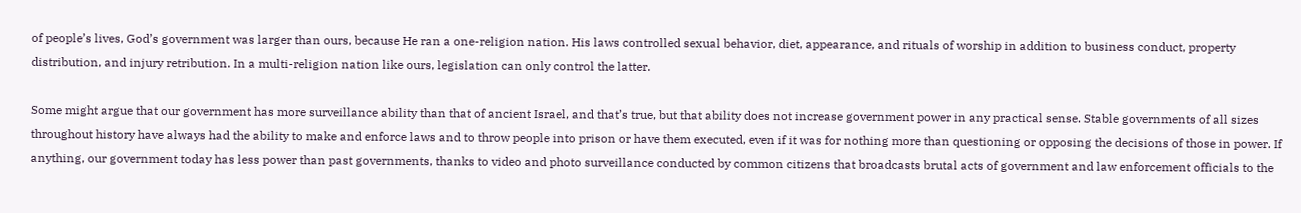of people’s lives, God’s government was larger than ours, because He ran a one-religion nation. His laws controlled sexual behavior, diet, appearance, and rituals of worship in addition to business conduct, property distribution, and injury retribution. In a multi-religion nation like ours, legislation can only control the latter.

Some might argue that our government has more surveillance ability than that of ancient Israel, and that’s true, but that ability does not increase government power in any practical sense. Stable governments of all sizes throughout history have always had the ability to make and enforce laws and to throw people into prison or have them executed, even if it was for nothing more than questioning or opposing the decisions of those in power. If anything, our government today has less power than past governments, thanks to video and photo surveillance conducted by common citizens that broadcasts brutal acts of government and law enforcement officials to the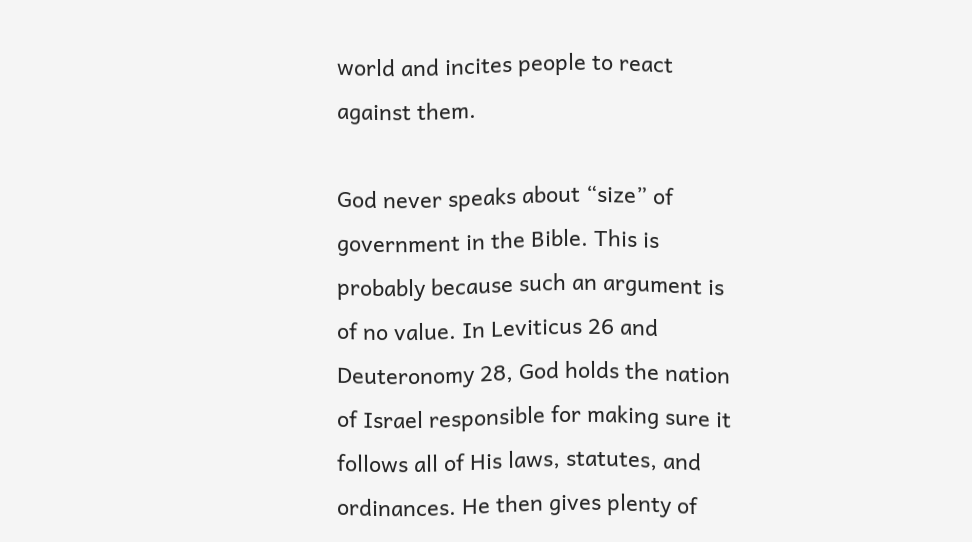world and incites people to react against them.

God never speaks about “size” of government in the Bible. This is probably because such an argument is of no value. In Leviticus 26 and Deuteronomy 28, God holds the nation of Israel responsible for making sure it follows all of His laws, statutes, and ordinances. He then gives plenty of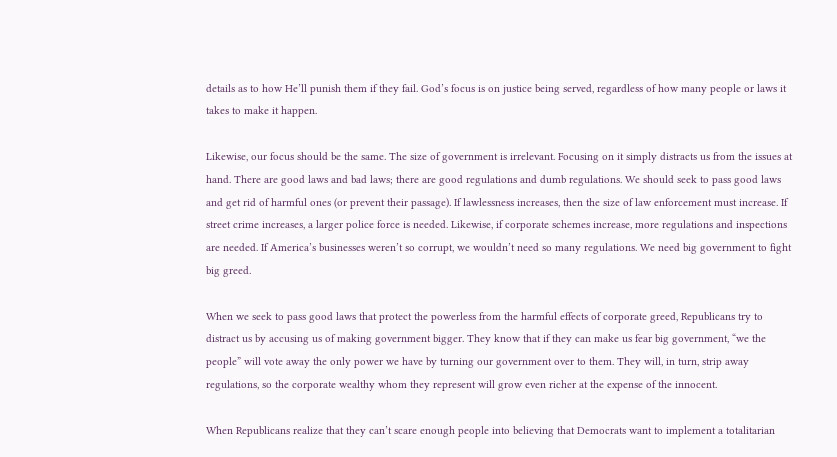details as to how He’ll punish them if they fail. God’s focus is on justice being served, regardless of how many people or laws it takes to make it happen.

Likewise, our focus should be the same. The size of government is irrelevant. Focusing on it simply distracts us from the issues at hand. There are good laws and bad laws; there are good regulations and dumb regulations. We should seek to pass good laws and get rid of harmful ones (or prevent their passage). If lawlessness increases, then the size of law enforcement must increase. If street crime increases, a larger police force is needed. Likewise, if corporate schemes increase, more regulations and inspections are needed. If America’s businesses weren’t so corrupt, we wouldn’t need so many regulations. We need big government to fight big greed.

When we seek to pass good laws that protect the powerless from the harmful effects of corporate greed, Republicans try to distract us by accusing us of making government bigger. They know that if they can make us fear big government, “we the people” will vote away the only power we have by turning our government over to them. They will, in turn, strip away regulations, so the corporate wealthy whom they represent will grow even richer at the expense of the innocent.

When Republicans realize that they can’t scare enough people into believing that Democrats want to implement a totalitarian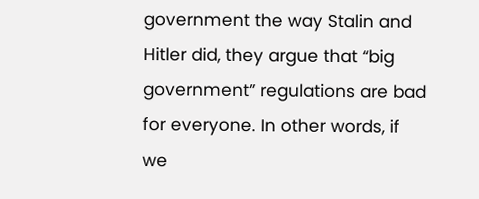government the way Stalin and Hitler did, they argue that “big government” regulations are bad for everyone. In other words, if we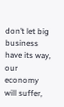don’t let big business have its way, our economy will suffer,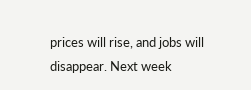prices will rise, and jobs will disappear. Next week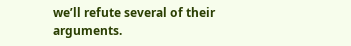we’ll refute several of their arguments.